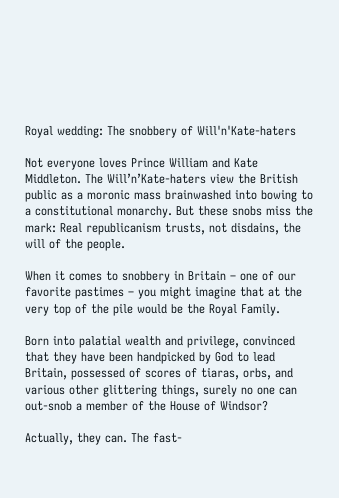Royal wedding: The snobbery of Will'n'Kate-haters

Not everyone loves Prince William and Kate Middleton. The Will’n’Kate-haters view the British public as a moronic mass brainwashed into bowing to a constitutional monarchy. But these snobs miss the mark: Real republicanism trusts, not disdains, the will of the people.

When it comes to snobbery in Britain – one of our favorite pastimes – you might imagine that at the very top of the pile would be the Royal Family.

Born into palatial wealth and privilege, convinced that they have been handpicked by God to lead Britain, possessed of scores of tiaras, orbs, and various other glittering things, surely no one can out-snob a member of the House of Windsor?

Actually, they can. The fast-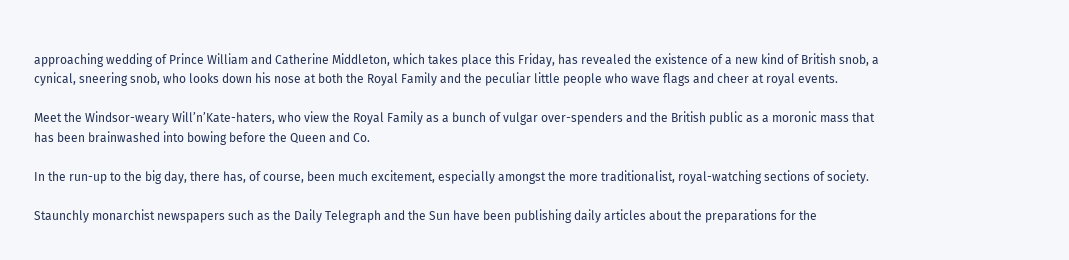approaching wedding of Prince William and Catherine Middleton, which takes place this Friday, has revealed the existence of a new kind of British snob, a cynical, sneering snob, who looks down his nose at both the Royal Family and the peculiar little people who wave flags and cheer at royal events.

Meet the Windsor-weary Will’n’Kate-haters, who view the Royal Family as a bunch of vulgar over-spenders and the British public as a moronic mass that has been brainwashed into bowing before the Queen and Co.

In the run-up to the big day, there has, of course, been much excitement, especially amongst the more traditionalist, royal-watching sections of society.

Staunchly monarchist newspapers such as the Daily Telegraph and the Sun have been publishing daily articles about the preparations for the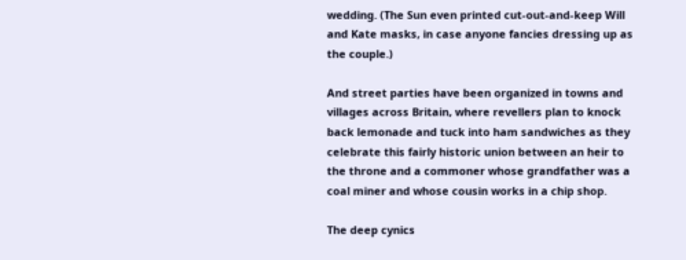wedding. (The Sun even printed cut-out-and-keep Will and Kate masks, in case anyone fancies dressing up as the couple.)

And street parties have been organized in towns and villages across Britain, where revellers plan to knock back lemonade and tuck into ham sandwiches as they celebrate this fairly historic union between an heir to the throne and a commoner whose grandfather was a coal miner and whose cousin works in a chip shop.

The deep cynics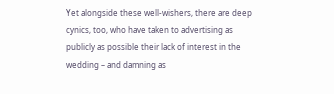Yet alongside these well-wishers, there are deep cynics, too, who have taken to advertising as publicly as possible their lack of interest in the wedding – and damning as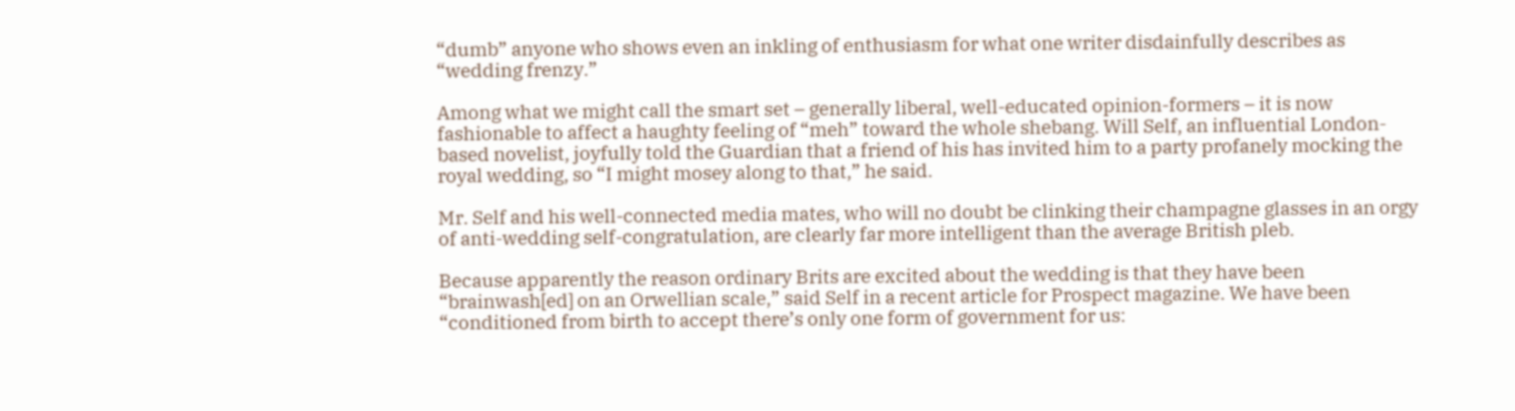“dumb” anyone who shows even an inkling of enthusiasm for what one writer disdainfully describes as “wedding frenzy.”

Among what we might call the smart set – generally liberal, well-educated opinion-formers – it is now fashionable to affect a haughty feeling of “meh” toward the whole shebang. Will Self, an influential London-based novelist, joyfully told the Guardian that a friend of his has invited him to a party profanely mocking the royal wedding, so “I might mosey along to that,” he said.

Mr. Self and his well-connected media mates, who will no doubt be clinking their champagne glasses in an orgy of anti-wedding self-congratulation, are clearly far more intelligent than the average British pleb.

Because apparently the reason ordinary Brits are excited about the wedding is that they have been “brainwash[ed] on an Orwellian scale,” said Self in a recent article for Prospect magazine. We have been “conditioned from birth to accept there’s only one form of government for us: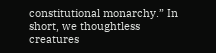constitutional monarchy.” In short, we thoughtless creatures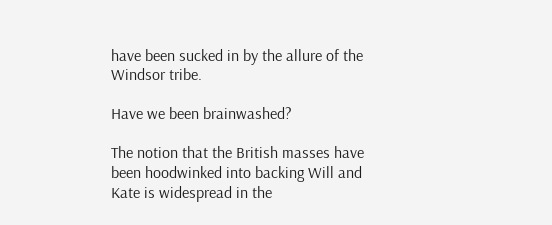have been sucked in by the allure of the Windsor tribe.

Have we been brainwashed?

The notion that the British masses have been hoodwinked into backing Will and Kate is widespread in the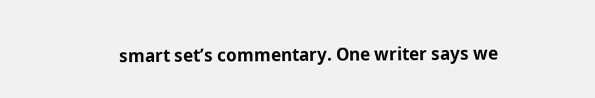smart set’s commentary. One writer says we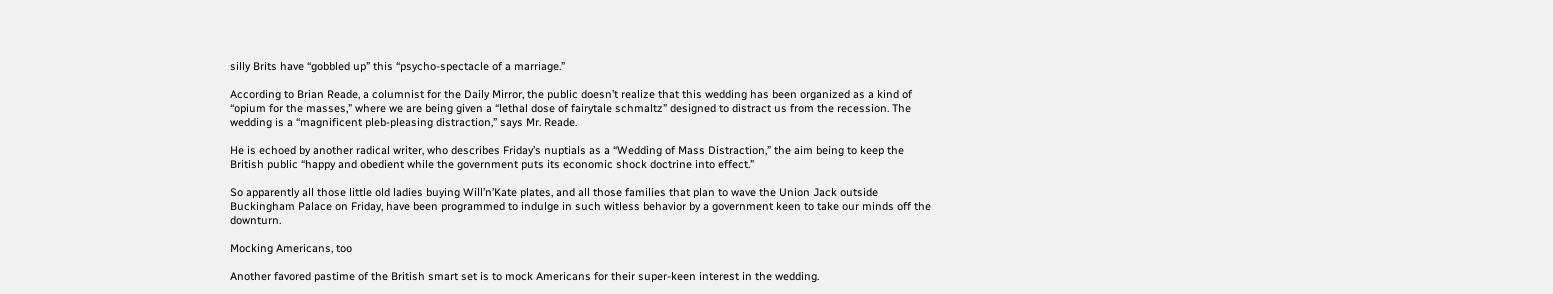silly Brits have “gobbled up” this “psycho-spectacle of a marriage.”

According to Brian Reade, a columnist for the Daily Mirror, the public doesn’t realize that this wedding has been organized as a kind of “opium for the masses,” where we are being given a “lethal dose of fairytale schmaltz” designed to distract us from the recession. The wedding is a “magnificent pleb-pleasing distraction,” says Mr. Reade.

He is echoed by another radical writer, who describes Friday’s nuptials as a “Wedding of Mass Distraction,” the aim being to keep the British public “happy and obedient while the government puts its economic shock doctrine into effect.”

So apparently all those little old ladies buying Will’n’Kate plates, and all those families that plan to wave the Union Jack outside Buckingham Palace on Friday, have been programmed to indulge in such witless behavior by a government keen to take our minds off the downturn.

Mocking Americans, too

Another favored pastime of the British smart set is to mock Americans for their super-keen interest in the wedding.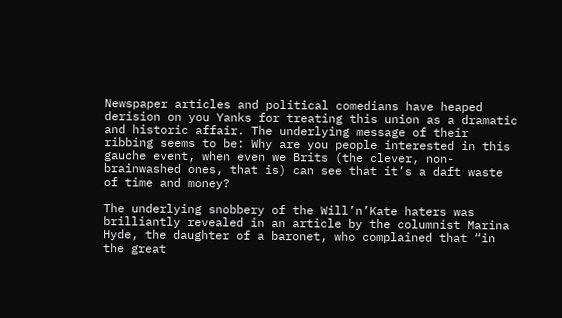Newspaper articles and political comedians have heaped derision on you Yanks for treating this union as a dramatic and historic affair. The underlying message of their ribbing seems to be: Why are you people interested in this gauche event, when even we Brits (the clever, non-brainwashed ones, that is) can see that it’s a daft waste of time and money?

The underlying snobbery of the Will’n’Kate haters was brilliantly revealed in an article by the columnist Marina Hyde, the daughter of a baronet, who complained that “in the great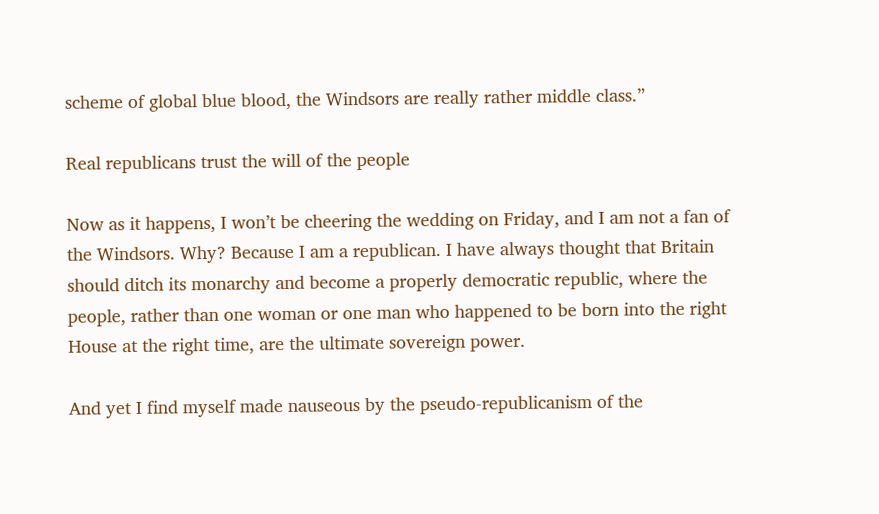scheme of global blue blood, the Windsors are really rather middle class.”

Real republicans trust the will of the people

Now as it happens, I won’t be cheering the wedding on Friday, and I am not a fan of the Windsors. Why? Because I am a republican. I have always thought that Britain should ditch its monarchy and become a properly democratic republic, where the people, rather than one woman or one man who happened to be born into the right House at the right time, are the ultimate sovereign power.

And yet I find myself made nauseous by the pseudo-republicanism of the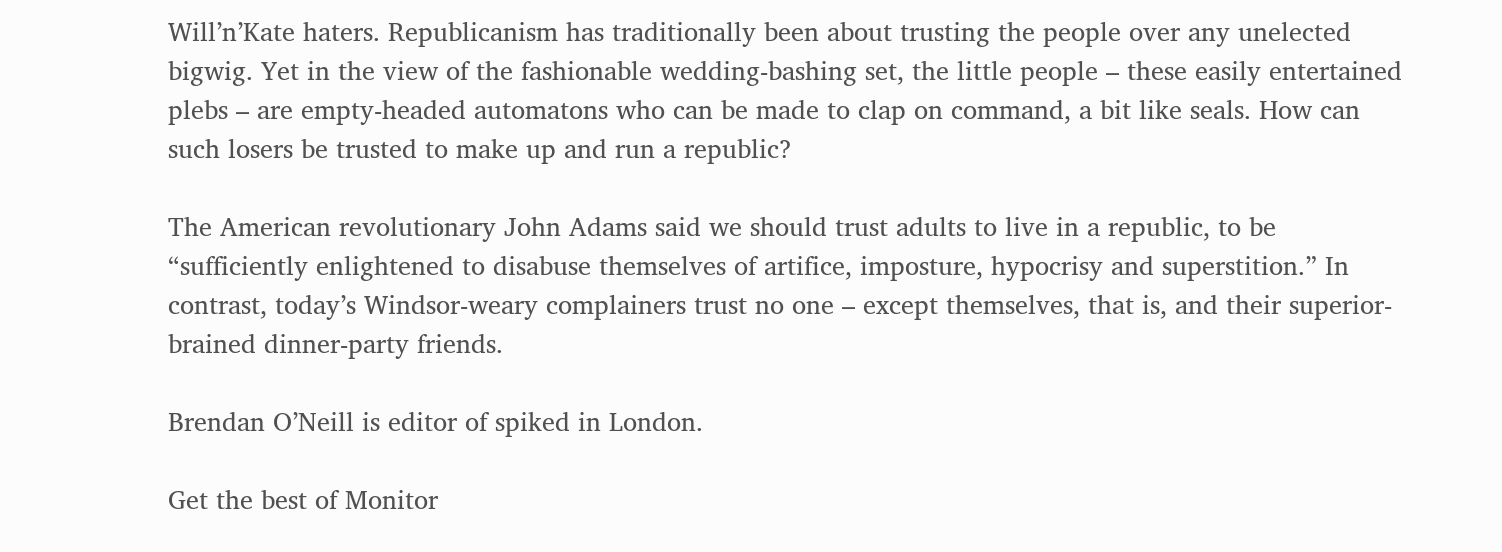Will’n’Kate haters. Republicanism has traditionally been about trusting the people over any unelected bigwig. Yet in the view of the fashionable wedding-bashing set, the little people – these easily entertained plebs – are empty-headed automatons who can be made to clap on command, a bit like seals. How can such losers be trusted to make up and run a republic?

The American revolutionary John Adams said we should trust adults to live in a republic, to be “sufficiently enlightened to disabuse themselves of artifice, imposture, hypocrisy and superstition.” In contrast, today’s Windsor-weary complainers trust no one – except themselves, that is, and their superior-brained dinner-party friends.

Brendan O’Neill is editor of spiked in London.

Get the best of Monitor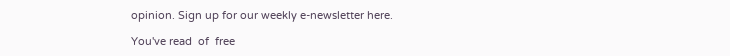opinion. Sign up for our weekly e-newsletter here.

You've read  of  free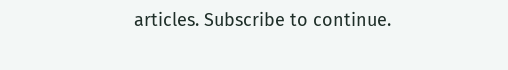articles. Subscribe to continue.